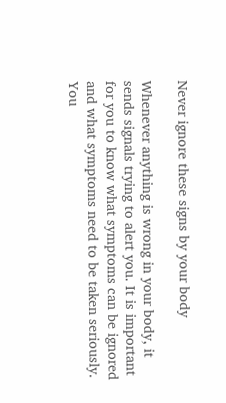Never ignore these signs by your body

Whenever anything is wrong in your body, it sends signals trying to alert you. It is important for you to know what symptoms can be ignored and what symptoms need to be taken seriously. You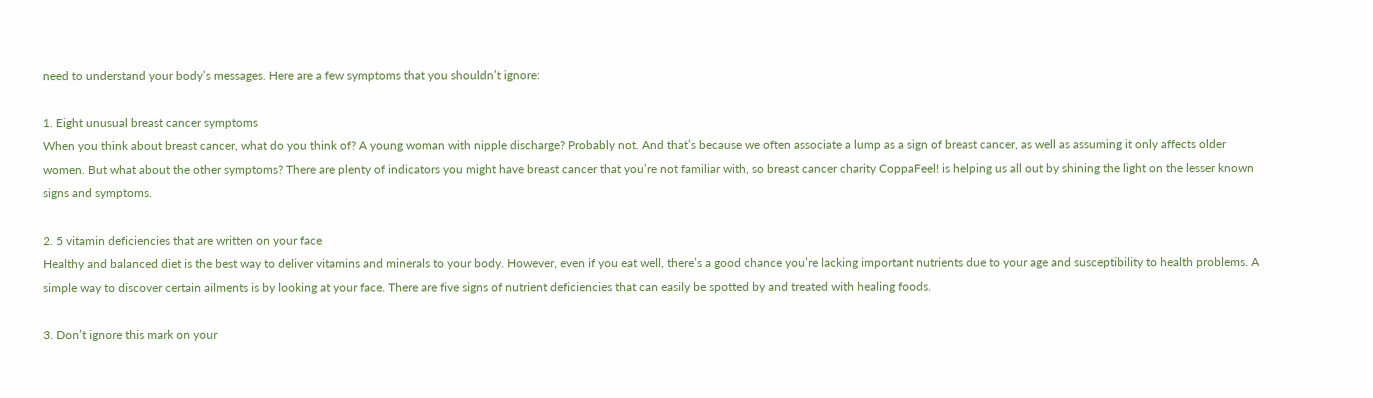need to understand your body’s messages. Here are a few symptoms that you shouldn’t ignore:

1. Eight unusual breast cancer symptoms
When you think about breast cancer, what do you think of? A young woman with nipple discharge? Probably not. And that’s because we often associate a lump as a sign of breast cancer, as well as assuming it only affects older women. But what about the other symptoms? There are plenty of indicators you might have breast cancer that you’re not familiar with, so breast cancer charity CoppaFeel! is helping us all out by shining the light on the lesser known signs and symptoms.

2. 5 vitamin deficiencies that are written on your face
Healthy and balanced diet is the best way to deliver vitamins and minerals to your body. However, even if you eat well, there’s a good chance you’re lacking important nutrients due to your age and susceptibility to health problems. A simple way to discover certain ailments is by looking at your face. There are five signs of nutrient deficiencies that can easily be spotted by and treated with healing foods.

3. Don’t ignore this mark on your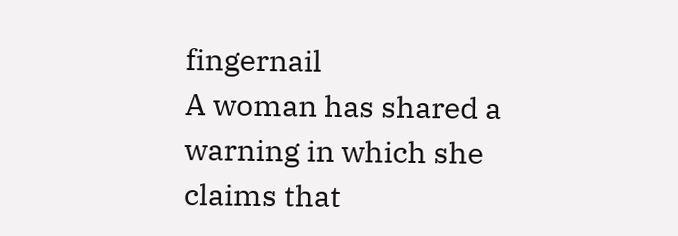fingernail
A woman has shared a warning in which she claims that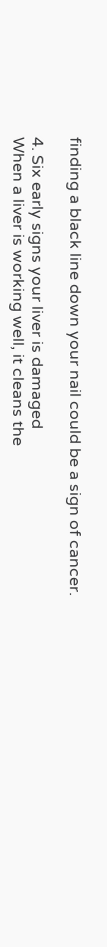finding a black line down your nail could be a sign of cancer.

4. Six early signs your liver is damaged
When a liver is working well, it cleans the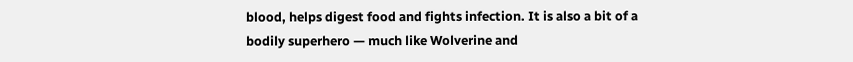blood, helps digest food and fights infection. It is also a bit of a bodily superhero — much like Wolverine and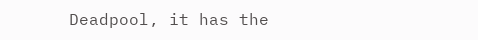Deadpool, it has the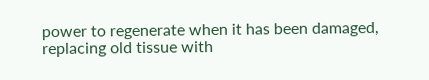power to regenerate when it has been damaged, replacing old tissue with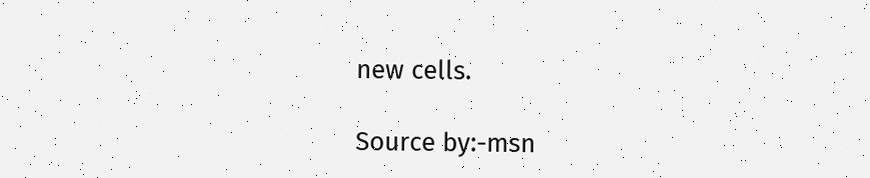new cells.

Source by:-msn